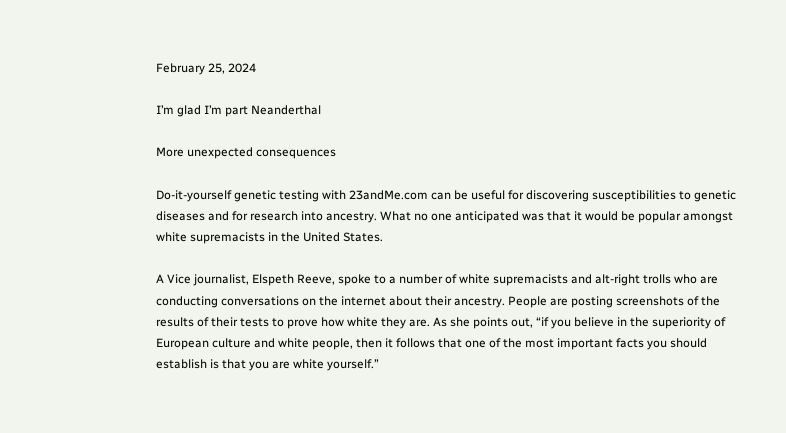February 25, 2024

I’m glad I’m part Neanderthal

More unexpected consequences

Do-it-yourself genetic testing with 23andMe.com can be useful for discovering susceptibilities to genetic diseases and for research into ancestry. What no one anticipated was that it would be popular amongst white supremacists in the United States.

A Vice journalist, Elspeth Reeve, spoke to a number of white supremacists and alt-right trolls who are conducting conversations on the internet about their ancestry. People are posting screenshots of the results of their tests to prove how white they are. As she points out, “if you believe in the superiority of European culture and white people, then it follows that one of the most important facts you should establish is that you are white yourself.”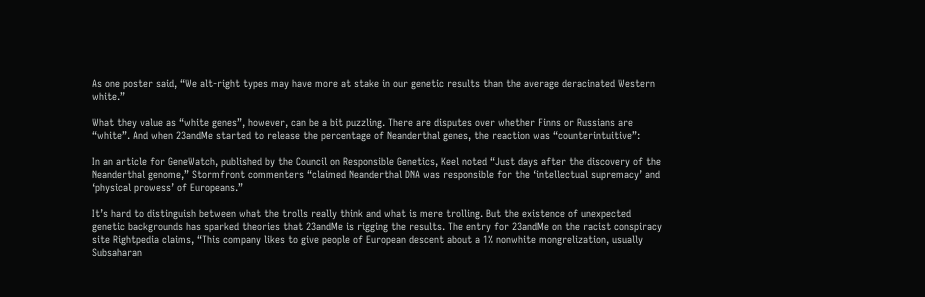As one poster said, “We alt-right types may have more at stake in our genetic results than the average deracinated Western white.”

What they value as “white genes”, however, can be a bit puzzling. There are disputes over whether Finns or Russians are “white”. And when 23andMe started to release the percentage of Neanderthal genes, the reaction was “counterintuitive”:

In an article for GeneWatch, published by the Council on Responsible Genetics, Keel noted “Just days after the discovery of the Neanderthal genome,” Stormfront commenters “claimed Neanderthal DNA was responsible for the ‘intellectual supremacy’ and ‘physical prowess’ of Europeans.”

It’s hard to distinguish between what the trolls really think and what is mere trolling. But the existence of unexpected genetic backgrounds has sparked theories that 23andMe is rigging the results. The entry for 23andMe on the racist conspiracy site Rightpedia claims, “This company likes to give people of European descent about a 1% nonwhite mongrelization, usually Subsaharan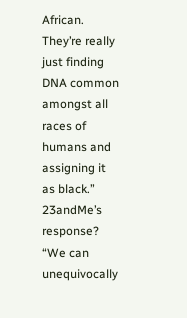African. They’re really just finding DNA common amongst all races of humans and assigning it as black.” 23andMe’s response? “We can unequivocally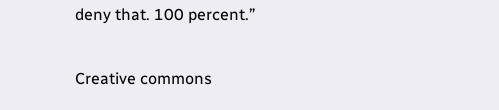deny that. 100 percent.”

Creative commons